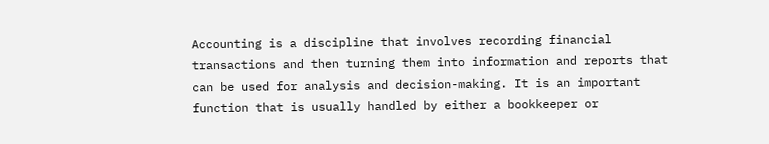Accounting is a discipline that involves recording financial transactions and then turning them into information and reports that can be used for analysis and decision-making. It is an important function that is usually handled by either a bookkeeper or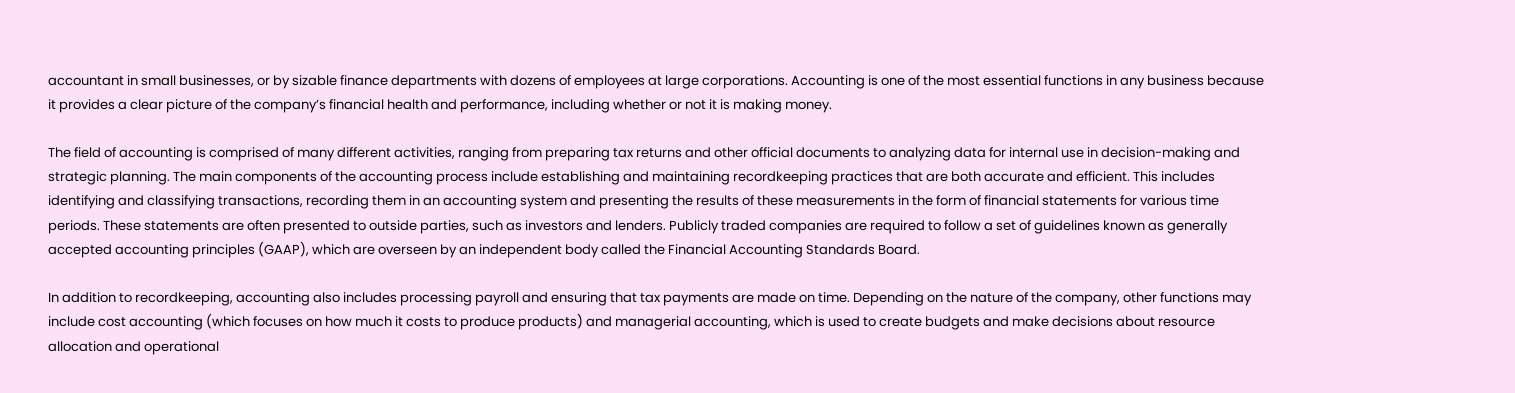accountant in small businesses, or by sizable finance departments with dozens of employees at large corporations. Accounting is one of the most essential functions in any business because it provides a clear picture of the company’s financial health and performance, including whether or not it is making money.

The field of accounting is comprised of many different activities, ranging from preparing tax returns and other official documents to analyzing data for internal use in decision-making and strategic planning. The main components of the accounting process include establishing and maintaining recordkeeping practices that are both accurate and efficient. This includes identifying and classifying transactions, recording them in an accounting system and presenting the results of these measurements in the form of financial statements for various time periods. These statements are often presented to outside parties, such as investors and lenders. Publicly traded companies are required to follow a set of guidelines known as generally accepted accounting principles (GAAP), which are overseen by an independent body called the Financial Accounting Standards Board.

In addition to recordkeeping, accounting also includes processing payroll and ensuring that tax payments are made on time. Depending on the nature of the company, other functions may include cost accounting (which focuses on how much it costs to produce products) and managerial accounting, which is used to create budgets and make decisions about resource allocation and operational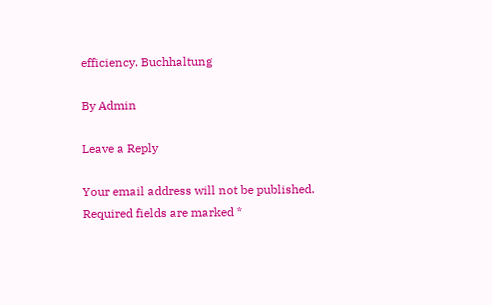efficiency. Buchhaltung

By Admin

Leave a Reply

Your email address will not be published. Required fields are marked *